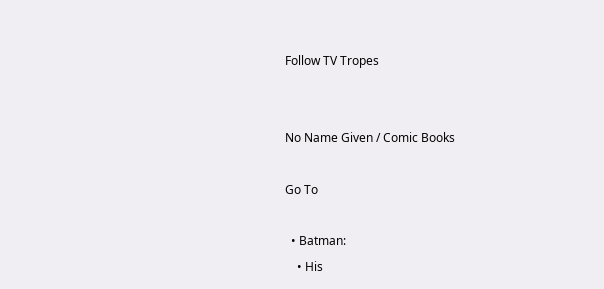Follow TV Tropes


No Name Given / Comic Books

Go To

  • Batman:
    • His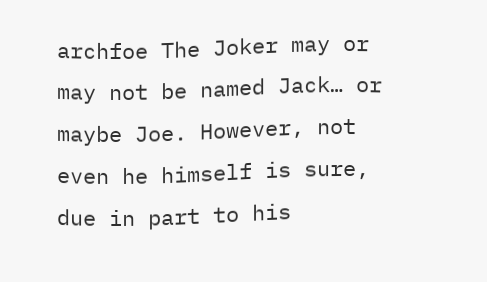archfoe The Joker may or may not be named Jack… or maybe Joe. However, not even he himself is sure, due in part to his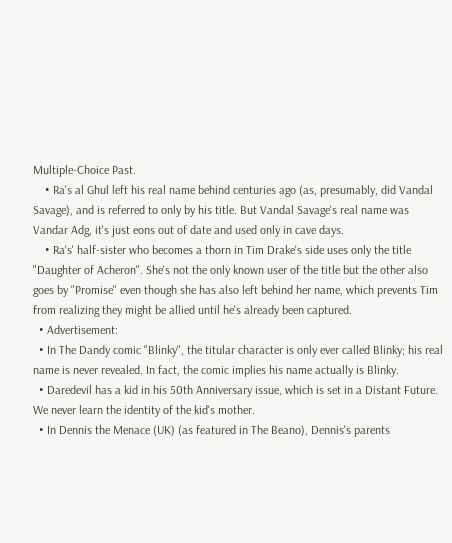Multiple-Choice Past.
    • Ra's al Ghul left his real name behind centuries ago (as, presumably, did Vandal Savage), and is referred to only by his title. But Vandal Savage's real name was Vandar Adg, it's just eons out of date and used only in cave days.
    • Ra's' half-sister who becomes a thorn in Tim Drake's side uses only the title "Daughter of Acheron". She's not the only known user of the title but the other also goes by "Promise" even though she has also left behind her name, which prevents Tim from realizing they might be allied until he's already been captured.
  • Advertisement:
  • In The Dandy comic "Blinky", the titular character is only ever called Blinky; his real name is never revealed. In fact, the comic implies his name actually is Blinky.
  • Daredevil has a kid in his 50th Anniversary issue, which is set in a Distant Future. We never learn the identity of the kid's mother.
  • In Dennis the Menace (UK) (as featured in The Beano), Dennis's parents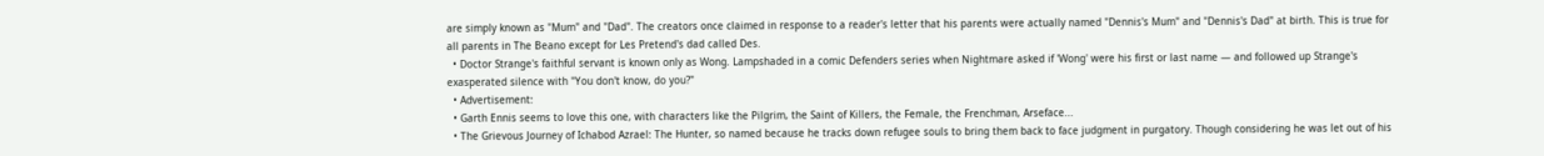are simply known as "Mum" and "Dad". The creators once claimed in response to a reader's letter that his parents were actually named "Dennis's Mum" and "Dennis's Dad" at birth. This is true for all parents in The Beano except for Les Pretend's dad called Des.
  • Doctor Strange's faithful servant is known only as Wong. Lampshaded in a comic Defenders series when Nightmare asked if 'Wong' were his first or last name — and followed up Strange's exasperated silence with "You don't know, do you?"
  • Advertisement:
  • Garth Ennis seems to love this one, with characters like the Pilgrim, the Saint of Killers, the Female, the Frenchman, Arseface...
  • The Grievous Journey of Ichabod Azrael: The Hunter, so named because he tracks down refugee souls to bring them back to face judgment in purgatory. Though considering he was let out of his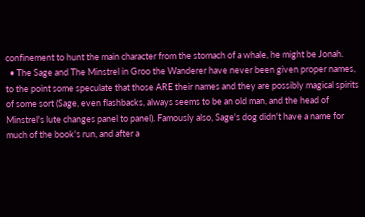confinement to hunt the main character from the stomach of a whale, he might be Jonah.
  • The Sage and The Minstrel in Groo the Wanderer have never been given proper names, to the point some speculate that those ARE their names and they are possibly magical spirits of some sort (Sage, even flashbacks, always seems to be an old man, and the head of Minstrel's lute changes panel to panel). Famously also, Sage's dog didn't have a name for much of the book's run, and after a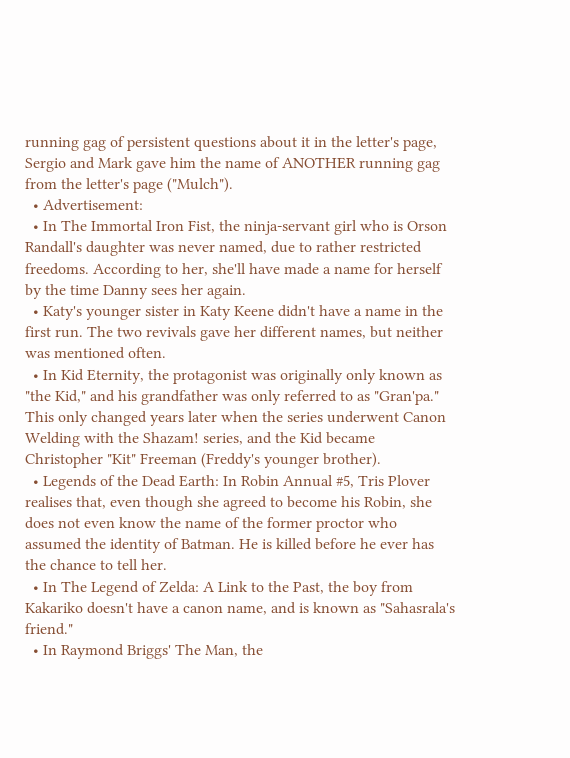running gag of persistent questions about it in the letter's page, Sergio and Mark gave him the name of ANOTHER running gag from the letter's page ("Mulch").
  • Advertisement:
  • In The Immortal Iron Fist, the ninja-servant girl who is Orson Randall's daughter was never named, due to rather restricted freedoms. According to her, she'll have made a name for herself by the time Danny sees her again.
  • Katy's younger sister in Katy Keene didn't have a name in the first run. The two revivals gave her different names, but neither was mentioned often.
  • In Kid Eternity, the protagonist was originally only known as "the Kid," and his grandfather was only referred to as "Gran'pa." This only changed years later when the series underwent Canon Welding with the Shazam! series, and the Kid became Christopher "Kit" Freeman (Freddy's younger brother).
  • Legends of the Dead Earth: In Robin Annual #5, Tris Plover realises that, even though she agreed to become his Robin, she does not even know the name of the former proctor who assumed the identity of Batman. He is killed before he ever has the chance to tell her.
  • In The Legend of Zelda: A Link to the Past, the boy from Kakariko doesn't have a canon name, and is known as "Sahasrala's friend."
  • In Raymond Briggs' The Man, the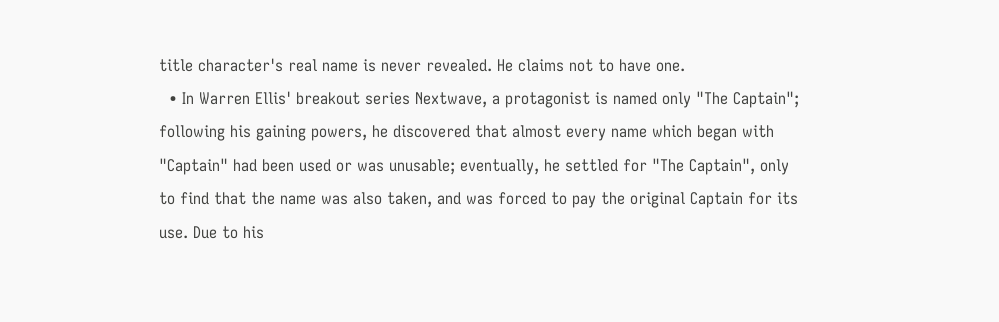title character's real name is never revealed. He claims not to have one.
  • In Warren Ellis' breakout series Nextwave, a protagonist is named only "The Captain"; following his gaining powers, he discovered that almost every name which began with "Captain" had been used or was unusable; eventually, he settled for "The Captain", only to find that the name was also taken, and was forced to pay the original Captain for its use. Due to his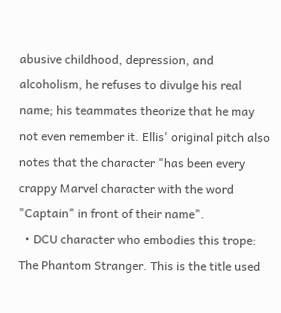abusive childhood, depression, and alcoholism, he refuses to divulge his real name; his teammates theorize that he may not even remember it. Ellis' original pitch also notes that the character "has been every crappy Marvel character with the word "Captain" in front of their name".
  • DCU character who embodies this trope: The Phantom Stranger. This is the title used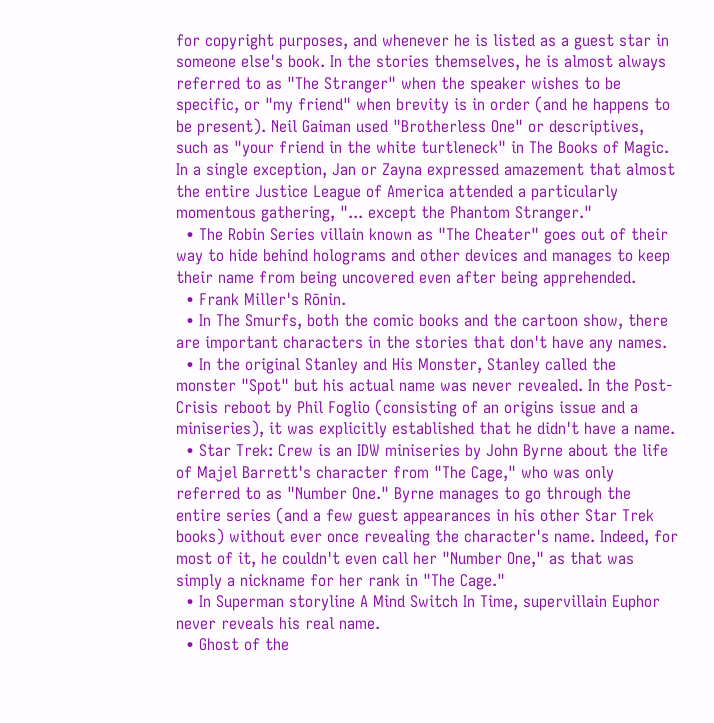for copyright purposes, and whenever he is listed as a guest star in someone else's book. In the stories themselves, he is almost always referred to as "The Stranger" when the speaker wishes to be specific, or "my friend" when brevity is in order (and he happens to be present). Neil Gaiman used "Brotherless One" or descriptives, such as "your friend in the white turtleneck" in The Books of Magic. In a single exception, Jan or Zayna expressed amazement that almost the entire Justice League of America attended a particularly momentous gathering, "... except the Phantom Stranger."
  • The Robin Series villain known as "The Cheater" goes out of their way to hide behind holograms and other devices and manages to keep their name from being uncovered even after being apprehended.
  • Frank Miller's Rōnin.
  • In The Smurfs, both the comic books and the cartoon show, there are important characters in the stories that don't have any names.
  • In the original Stanley and His Monster, Stanley called the monster "Spot" but his actual name was never revealed. In the Post-Crisis reboot by Phil Foglio (consisting of an origins issue and a miniseries), it was explicitly established that he didn't have a name.
  • Star Trek: Crew is an IDW miniseries by John Byrne about the life of Majel Barrett's character from "The Cage," who was only referred to as "Number One." Byrne manages to go through the entire series (and a few guest appearances in his other Star Trek books) without ever once revealing the character's name. Indeed, for most of it, he couldn't even call her "Number One," as that was simply a nickname for her rank in "The Cage."
  • In Superman storyline A Mind Switch In Time, supervillain Euphor never reveals his real name.
  • Ghost of the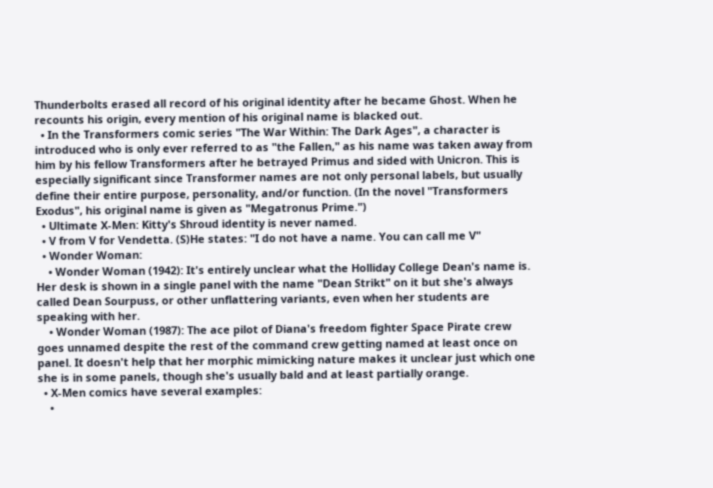Thunderbolts erased all record of his original identity after he became Ghost. When he recounts his origin, every mention of his original name is blacked out.
  • In the Transformers comic series "The War Within: The Dark Ages", a character is introduced who is only ever referred to as "the Fallen," as his name was taken away from him by his fellow Transformers after he betrayed Primus and sided with Unicron. This is especially significant since Transformer names are not only personal labels, but usually define their entire purpose, personality, and/or function. (In the novel "Transformers Exodus", his original name is given as "Megatronus Prime.")
  • Ultimate X-Men: Kitty's Shroud identity is never named.
  • V from V for Vendetta. (S)He states: "I do not have a name. You can call me V"
  • Wonder Woman:
    • Wonder Woman (1942): It's entirely unclear what the Holliday College Dean's name is. Her desk is shown in a single panel with the name "Dean Strikt" on it but she's always called Dean Sourpuss, or other unflattering variants, even when her students are speaking with her.
    • Wonder Woman (1987): The ace pilot of Diana's freedom fighter Space Pirate crew goes unnamed despite the rest of the command crew getting named at least once on panel. It doesn't help that her morphic mimicking nature makes it unclear just which one she is in some panels, though she's usually bald and at least partially orange.
  • X-Men comics have several examples:
    •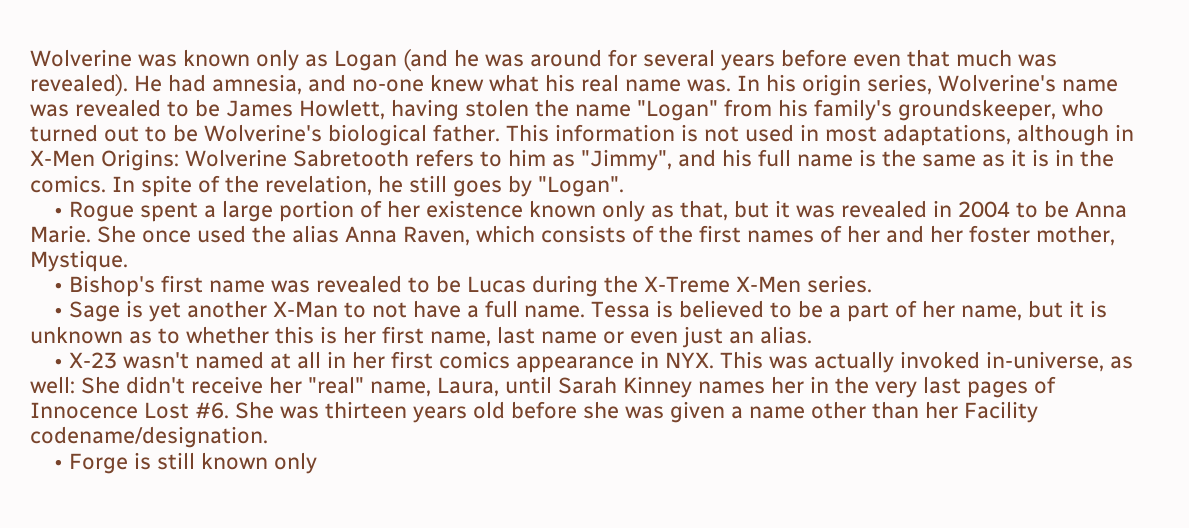Wolverine was known only as Logan (and he was around for several years before even that much was revealed). He had amnesia, and no-one knew what his real name was. In his origin series, Wolverine's name was revealed to be James Howlett, having stolen the name "Logan" from his family's groundskeeper, who turned out to be Wolverine's biological father. This information is not used in most adaptations, although in X-Men Origins: Wolverine Sabretooth refers to him as "Jimmy", and his full name is the same as it is in the comics. In spite of the revelation, he still goes by "Logan".
    • Rogue spent a large portion of her existence known only as that, but it was revealed in 2004 to be Anna Marie. She once used the alias Anna Raven, which consists of the first names of her and her foster mother, Mystique.
    • Bishop's first name was revealed to be Lucas during the X-Treme X-Men series.
    • Sage is yet another X-Man to not have a full name. Tessa is believed to be a part of her name, but it is unknown as to whether this is her first name, last name or even just an alias.
    • X-23 wasn't named at all in her first comics appearance in NYX. This was actually invoked in-universe, as well: She didn't receive her "real" name, Laura, until Sarah Kinney names her in the very last pages of Innocence Lost #6. She was thirteen years old before she was given a name other than her Facility codename/designation.
    • Forge is still known only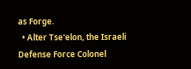as Forge.
  • Alter Tse'elon, the Israeli Defense Force Colonel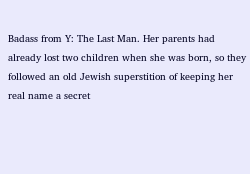Badass from Y: The Last Man. Her parents had already lost two children when she was born, so they followed an old Jewish superstition of keeping her real name a secret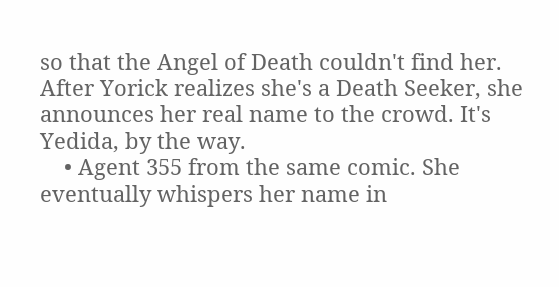so that the Angel of Death couldn't find her. After Yorick realizes she's a Death Seeker, she announces her real name to the crowd. It's Yedida, by the way.
    • Agent 355 from the same comic. She eventually whispers her name in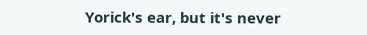Yorick's ear, but it's never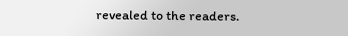revealed to the readers.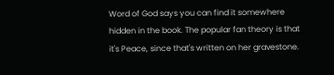Word of God says you can find it somewhere hidden in the book. The popular fan theory is that it's Peace, since that's written on her gravestone.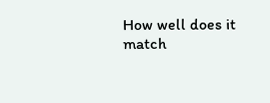How well does it match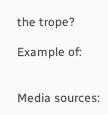the trope?

Example of:


Media sources: